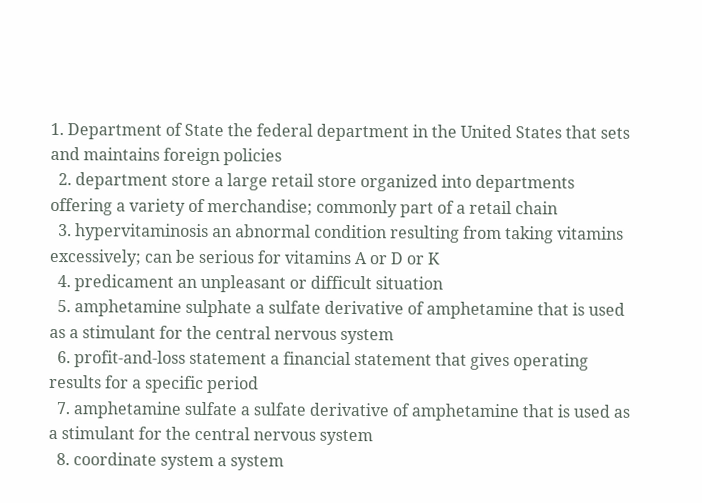1. Department of State the federal department in the United States that sets and maintains foreign policies
  2. department store a large retail store organized into departments offering a variety of merchandise; commonly part of a retail chain
  3. hypervitaminosis an abnormal condition resulting from taking vitamins excessively; can be serious for vitamins A or D or K
  4. predicament an unpleasant or difficult situation
  5. amphetamine sulphate a sulfate derivative of amphetamine that is used as a stimulant for the central nervous system
  6. profit-and-loss statement a financial statement that gives operating results for a specific period
  7. amphetamine sulfate a sulfate derivative of amphetamine that is used as a stimulant for the central nervous system
  8. coordinate system a system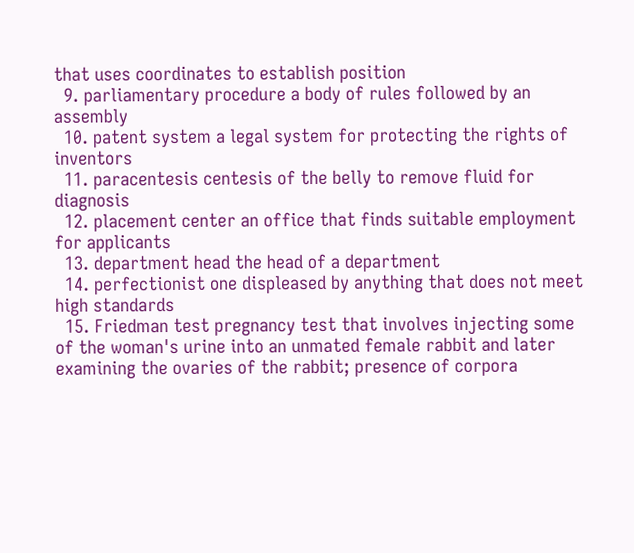that uses coordinates to establish position
  9. parliamentary procedure a body of rules followed by an assembly
  10. patent system a legal system for protecting the rights of inventors
  11. paracentesis centesis of the belly to remove fluid for diagnosis
  12. placement center an office that finds suitable employment for applicants
  13. department head the head of a department
  14. perfectionist one displeased by anything that does not meet high standards
  15. Friedman test pregnancy test that involves injecting some of the woman's urine into an unmated female rabbit and later examining the ovaries of the rabbit; presence of corpora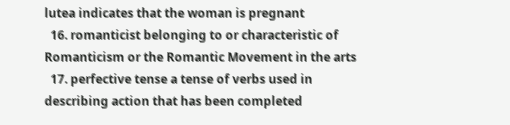lutea indicates that the woman is pregnant
  16. romanticist belonging to or characteristic of Romanticism or the Romantic Movement in the arts
  17. perfective tense a tense of verbs used in describing action that has been completed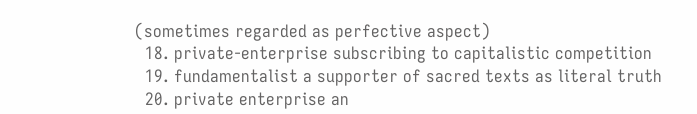(sometimes regarded as perfective aspect)
  18. private-enterprise subscribing to capitalistic competition
  19. fundamentalist a supporter of sacred texts as literal truth
  20. private enterprise an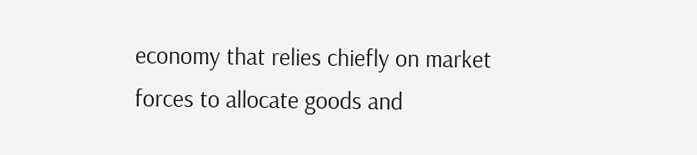economy that relies chiefly on market forces to allocate goods and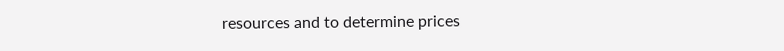resources and to determine prices